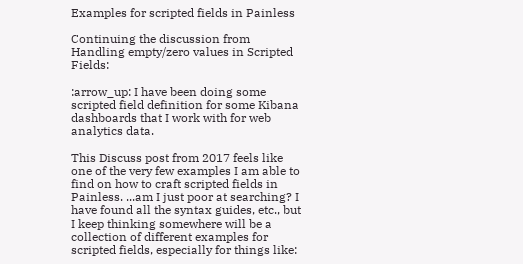Examples for scripted fields in Painless

Continuing the discussion from Handling empty/zero values in Scripted Fields:

:arrow_up: I have been doing some scripted field definition for some Kibana dashboards that I work with for web analytics data.

This Discuss post from 2017 feels like one of the very few examples I am able to find on how to craft scripted fields in Painless. ...am I just poor at searching? I have found all the syntax guides, etc., but I keep thinking somewhere will be a collection of different examples for scripted fields, especially for things like: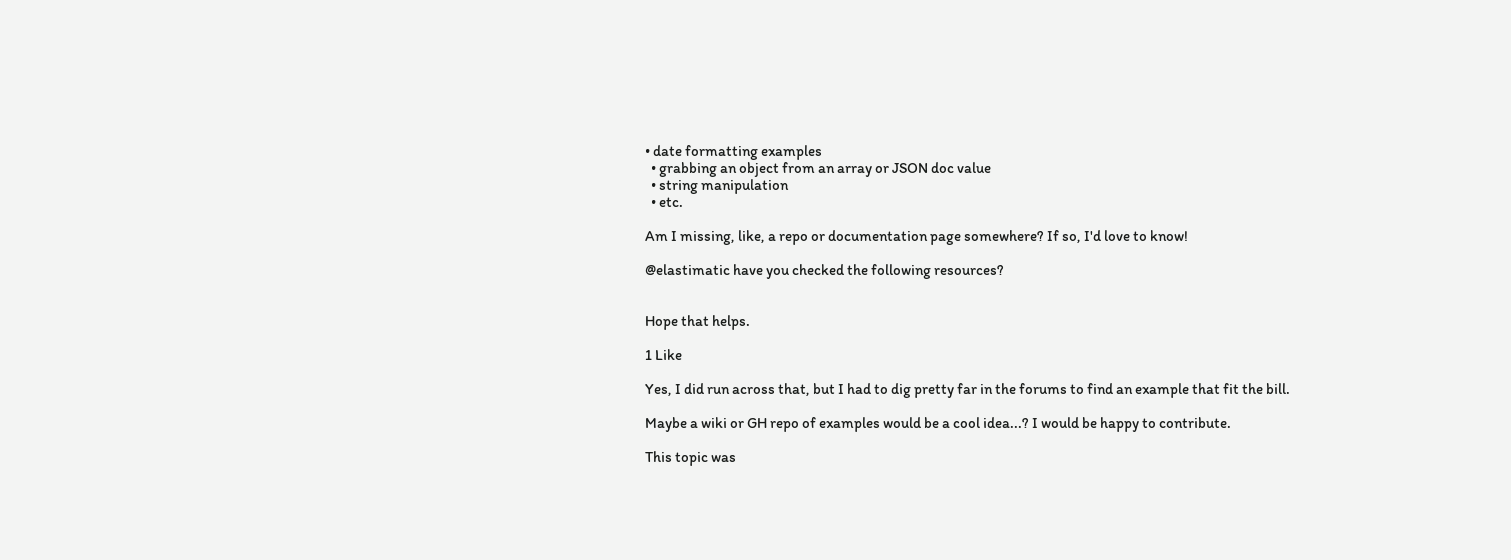• date formatting examples
  • grabbing an object from an array or JSON doc value
  • string manipulation
  • etc.

Am I missing, like, a repo or documentation page somewhere? If so, I'd love to know!

@elastimatic have you checked the following resources?


Hope that helps.

1 Like

Yes, I did run across that, but I had to dig pretty far in the forums to find an example that fit the bill.

Maybe a wiki or GH repo of examples would be a cool idea...? I would be happy to contribute.

This topic was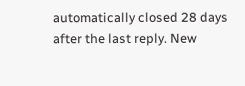automatically closed 28 days after the last reply. New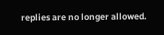replies are no longer allowed.